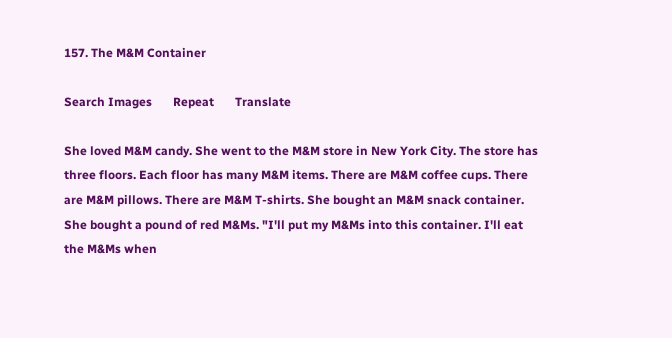157. The M&M Container

Search Images       Repeat       Translate

She loved M&M candy. She went to the M&M store in New York City. The store has three floors. Each floor has many M&M items. There are M&M coffee cups. There are M&M pillows. There are M&M T-shirts. She bought an M&M snack container. She bought a pound of red M&Ms. "I'll put my M&Ms into this container. I'll eat the M&Ms when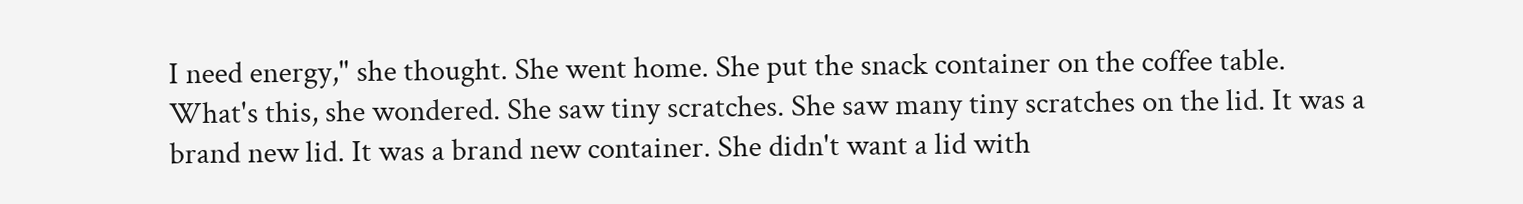I need energy," she thought. She went home. She put the snack container on the coffee table. What's this, she wondered. She saw tiny scratches. She saw many tiny scratches on the lid. It was a brand new lid. It was a brand new container. She didn't want a lid with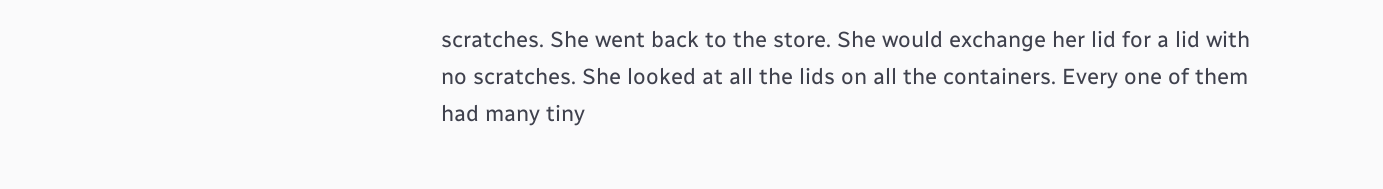scratches. She went back to the store. She would exchange her lid for a lid with no scratches. She looked at all the lids on all the containers. Every one of them had many tiny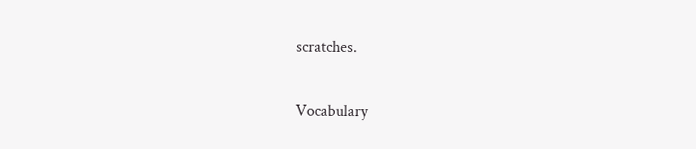scratches.

Vocabulary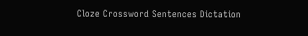Cloze Crossword Sentences Dictation